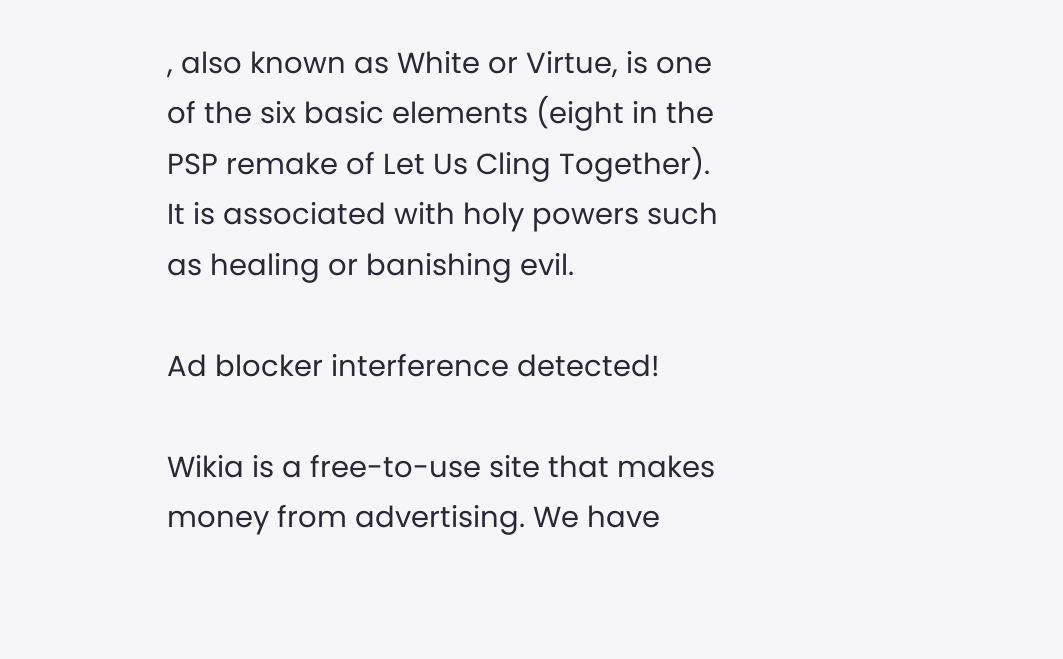, also known as White or Virtue, is one of the six basic elements (eight in the PSP remake of Let Us Cling Together).  It is associated with holy powers such as healing or banishing evil.

Ad blocker interference detected!

Wikia is a free-to-use site that makes money from advertising. We have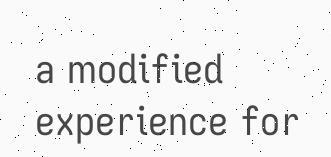a modified experience for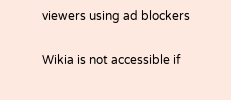viewers using ad blockers

Wikia is not accessible if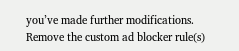you’ve made further modifications. Remove the custom ad blocker rule(s)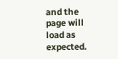and the page will load as expected.